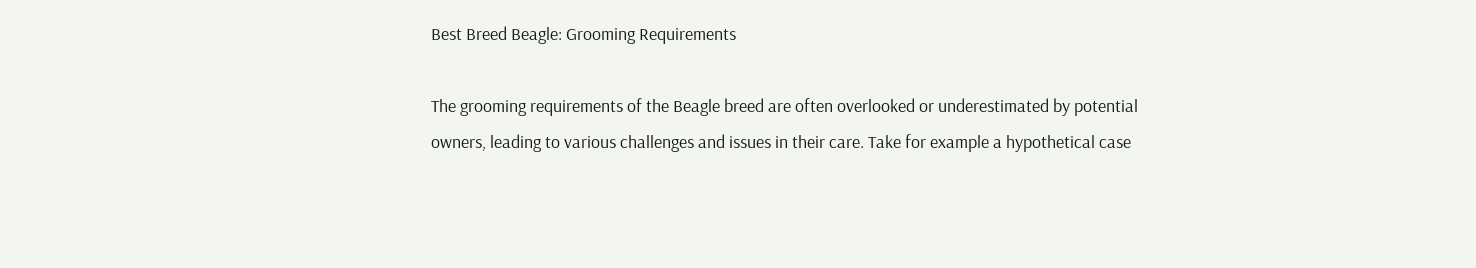Best Breed Beagle: Grooming Requirements

The grooming requirements of the Beagle breed are often overlooked or underestimated by potential owners, leading to various challenges and issues in their care. Take for example a hypothetical case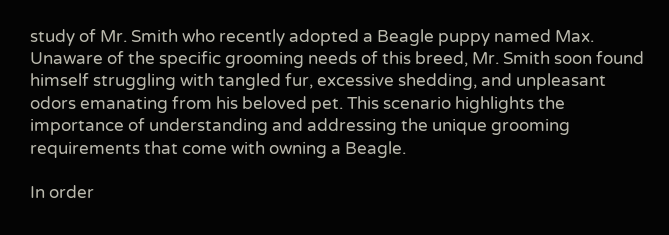study of Mr. Smith who recently adopted a Beagle puppy named Max. Unaware of the specific grooming needs of this breed, Mr. Smith soon found himself struggling with tangled fur, excessive shedding, and unpleasant odors emanating from his beloved pet. This scenario highlights the importance of understanding and addressing the unique grooming requirements that come with owning a Beagle.

In order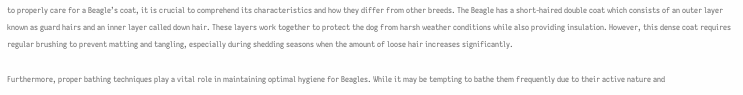to properly care for a Beagle’s coat, it is crucial to comprehend its characteristics and how they differ from other breeds. The Beagle has a short-haired double coat which consists of an outer layer known as guard hairs and an inner layer called down hair. These layers work together to protect the dog from harsh weather conditions while also providing insulation. However, this dense coat requires regular brushing to prevent matting and tangling, especially during shedding seasons when the amount of loose hair increases significantly.

Furthermore, proper bathing techniques play a vital role in maintaining optimal hygiene for Beagles. While it may be tempting to bathe them frequently due to their active nature and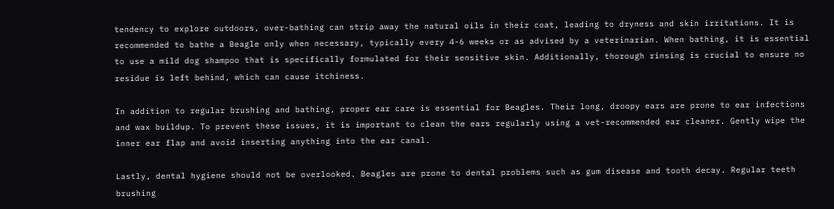tendency to explore outdoors, over-bathing can strip away the natural oils in their coat, leading to dryness and skin irritations. It is recommended to bathe a Beagle only when necessary, typically every 4-6 weeks or as advised by a veterinarian. When bathing, it is essential to use a mild dog shampoo that is specifically formulated for their sensitive skin. Additionally, thorough rinsing is crucial to ensure no residue is left behind, which can cause itchiness.

In addition to regular brushing and bathing, proper ear care is essential for Beagles. Their long, droopy ears are prone to ear infections and wax buildup. To prevent these issues, it is important to clean the ears regularly using a vet-recommended ear cleaner. Gently wipe the inner ear flap and avoid inserting anything into the ear canal.

Lastly, dental hygiene should not be overlooked. Beagles are prone to dental problems such as gum disease and tooth decay. Regular teeth brushing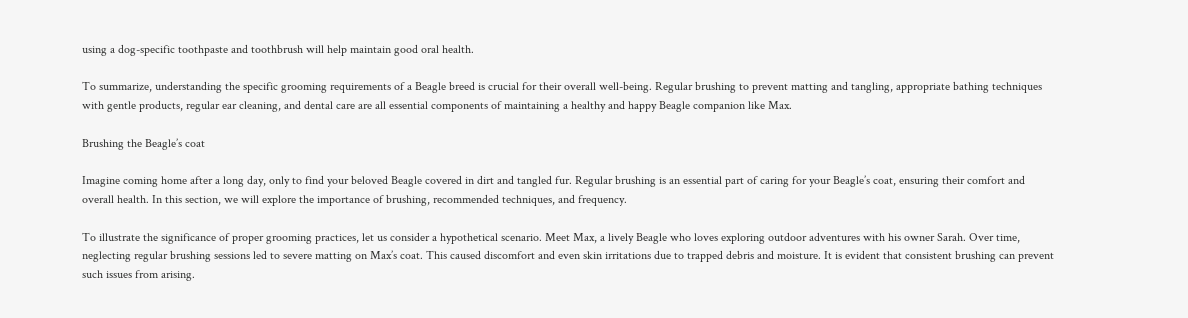using a dog-specific toothpaste and toothbrush will help maintain good oral health.

To summarize, understanding the specific grooming requirements of a Beagle breed is crucial for their overall well-being. Regular brushing to prevent matting and tangling, appropriate bathing techniques with gentle products, regular ear cleaning, and dental care are all essential components of maintaining a healthy and happy Beagle companion like Max.

Brushing the Beagle’s coat

Imagine coming home after a long day, only to find your beloved Beagle covered in dirt and tangled fur. Regular brushing is an essential part of caring for your Beagle’s coat, ensuring their comfort and overall health. In this section, we will explore the importance of brushing, recommended techniques, and frequency.

To illustrate the significance of proper grooming practices, let us consider a hypothetical scenario. Meet Max, a lively Beagle who loves exploring outdoor adventures with his owner Sarah. Over time, neglecting regular brushing sessions led to severe matting on Max’s coat. This caused discomfort and even skin irritations due to trapped debris and moisture. It is evident that consistent brushing can prevent such issues from arising.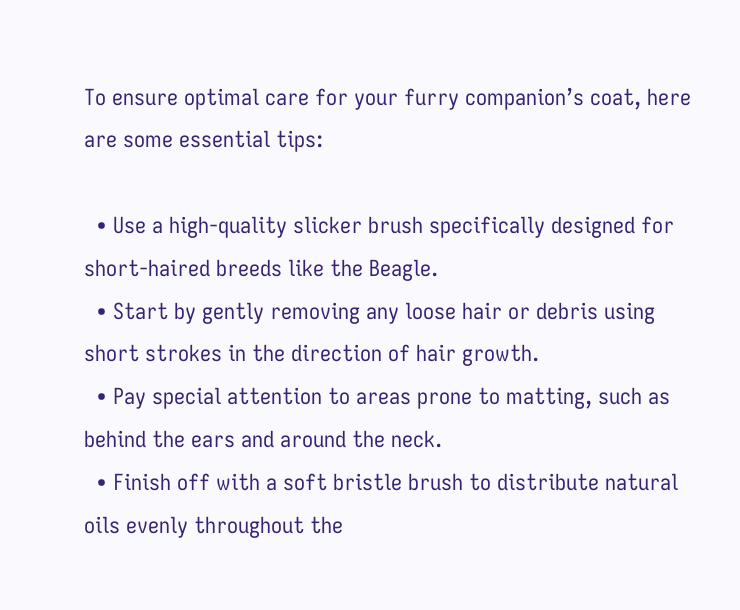To ensure optimal care for your furry companion’s coat, here are some essential tips:

  • Use a high-quality slicker brush specifically designed for short-haired breeds like the Beagle.
  • Start by gently removing any loose hair or debris using short strokes in the direction of hair growth.
  • Pay special attention to areas prone to matting, such as behind the ears and around the neck.
  • Finish off with a soft bristle brush to distribute natural oils evenly throughout the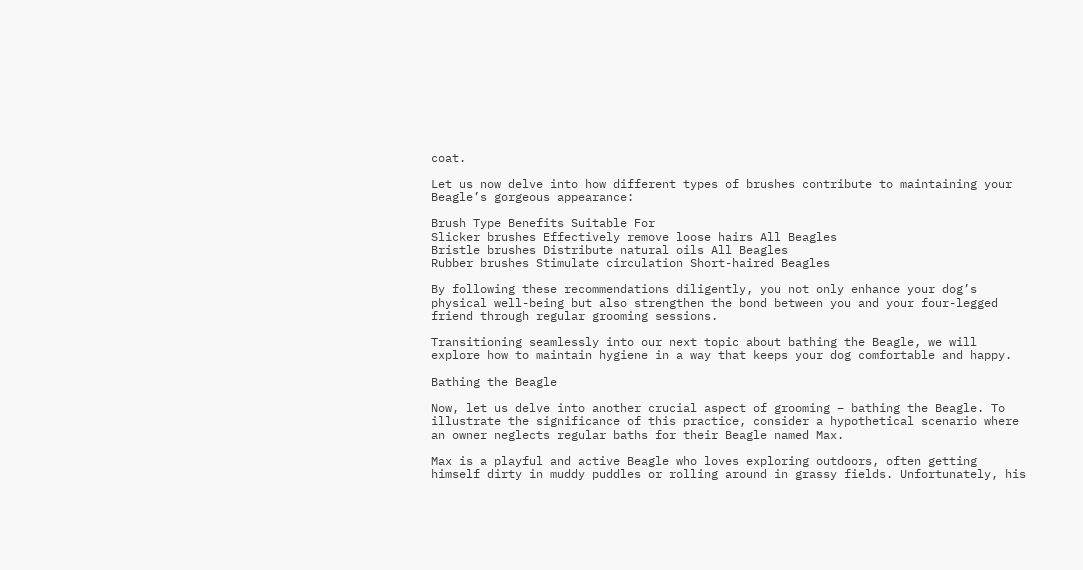coat.

Let us now delve into how different types of brushes contribute to maintaining your Beagle’s gorgeous appearance:

Brush Type Benefits Suitable For
Slicker brushes Effectively remove loose hairs All Beagles
Bristle brushes Distribute natural oils All Beagles
Rubber brushes Stimulate circulation Short-haired Beagles

By following these recommendations diligently, you not only enhance your dog’s physical well-being but also strengthen the bond between you and your four-legged friend through regular grooming sessions.

Transitioning seamlessly into our next topic about bathing the Beagle, we will explore how to maintain hygiene in a way that keeps your dog comfortable and happy.

Bathing the Beagle

Now, let us delve into another crucial aspect of grooming – bathing the Beagle. To illustrate the significance of this practice, consider a hypothetical scenario where an owner neglects regular baths for their Beagle named Max.

Max is a playful and active Beagle who loves exploring outdoors, often getting himself dirty in muddy puddles or rolling around in grassy fields. Unfortunately, his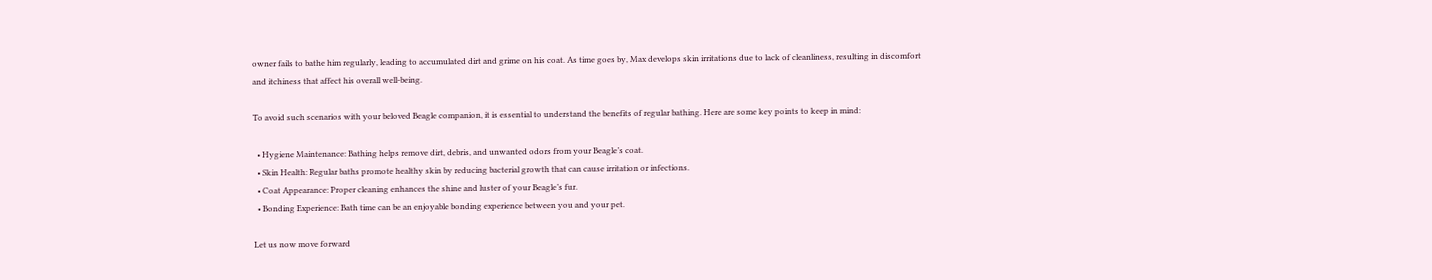owner fails to bathe him regularly, leading to accumulated dirt and grime on his coat. As time goes by, Max develops skin irritations due to lack of cleanliness, resulting in discomfort and itchiness that affect his overall well-being.

To avoid such scenarios with your beloved Beagle companion, it is essential to understand the benefits of regular bathing. Here are some key points to keep in mind:

  • Hygiene Maintenance: Bathing helps remove dirt, debris, and unwanted odors from your Beagle’s coat.
  • Skin Health: Regular baths promote healthy skin by reducing bacterial growth that can cause irritation or infections.
  • Coat Appearance: Proper cleaning enhances the shine and luster of your Beagle’s fur.
  • Bonding Experience: Bath time can be an enjoyable bonding experience between you and your pet.

Let us now move forward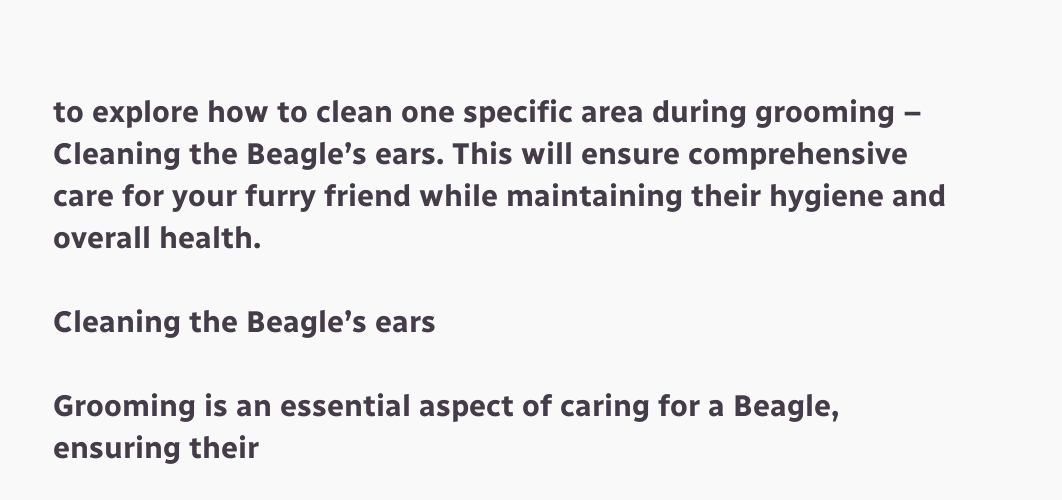to explore how to clean one specific area during grooming – Cleaning the Beagle’s ears. This will ensure comprehensive care for your furry friend while maintaining their hygiene and overall health.

Cleaning the Beagle’s ears

Grooming is an essential aspect of caring for a Beagle, ensuring their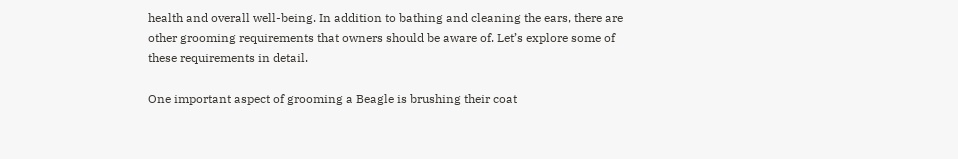health and overall well-being. In addition to bathing and cleaning the ears, there are other grooming requirements that owners should be aware of. Let’s explore some of these requirements in detail.

One important aspect of grooming a Beagle is brushing their coat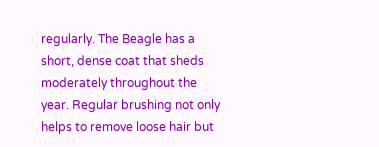regularly. The Beagle has a short, dense coat that sheds moderately throughout the year. Regular brushing not only helps to remove loose hair but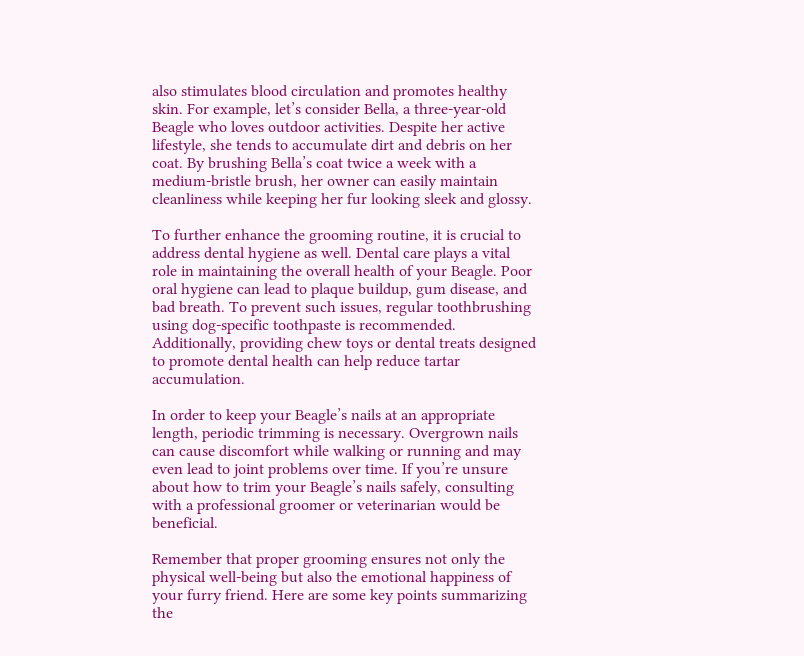also stimulates blood circulation and promotes healthy skin. For example, let’s consider Bella, a three-year-old Beagle who loves outdoor activities. Despite her active lifestyle, she tends to accumulate dirt and debris on her coat. By brushing Bella’s coat twice a week with a medium-bristle brush, her owner can easily maintain cleanliness while keeping her fur looking sleek and glossy.

To further enhance the grooming routine, it is crucial to address dental hygiene as well. Dental care plays a vital role in maintaining the overall health of your Beagle. Poor oral hygiene can lead to plaque buildup, gum disease, and bad breath. To prevent such issues, regular toothbrushing using dog-specific toothpaste is recommended. Additionally, providing chew toys or dental treats designed to promote dental health can help reduce tartar accumulation.

In order to keep your Beagle’s nails at an appropriate length, periodic trimming is necessary. Overgrown nails can cause discomfort while walking or running and may even lead to joint problems over time. If you’re unsure about how to trim your Beagle’s nails safely, consulting with a professional groomer or veterinarian would be beneficial.

Remember that proper grooming ensures not only the physical well-being but also the emotional happiness of your furry friend. Here are some key points summarizing the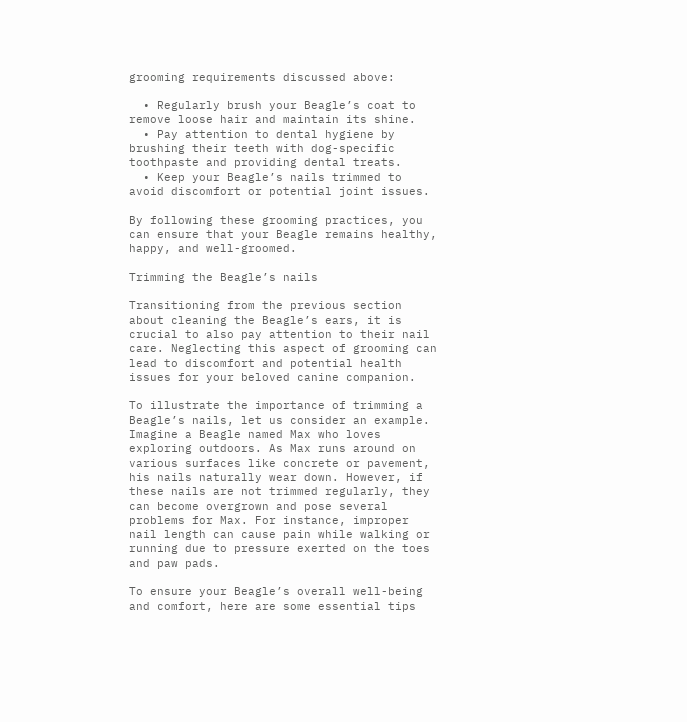grooming requirements discussed above:

  • Regularly brush your Beagle’s coat to remove loose hair and maintain its shine.
  • Pay attention to dental hygiene by brushing their teeth with dog-specific toothpaste and providing dental treats.
  • Keep your Beagle’s nails trimmed to avoid discomfort or potential joint issues.

By following these grooming practices, you can ensure that your Beagle remains healthy, happy, and well-groomed.

Trimming the Beagle’s nails

Transitioning from the previous section about cleaning the Beagle’s ears, it is crucial to also pay attention to their nail care. Neglecting this aspect of grooming can lead to discomfort and potential health issues for your beloved canine companion.

To illustrate the importance of trimming a Beagle’s nails, let us consider an example. Imagine a Beagle named Max who loves exploring outdoors. As Max runs around on various surfaces like concrete or pavement, his nails naturally wear down. However, if these nails are not trimmed regularly, they can become overgrown and pose several problems for Max. For instance, improper nail length can cause pain while walking or running due to pressure exerted on the toes and paw pads.

To ensure your Beagle’s overall well-being and comfort, here are some essential tips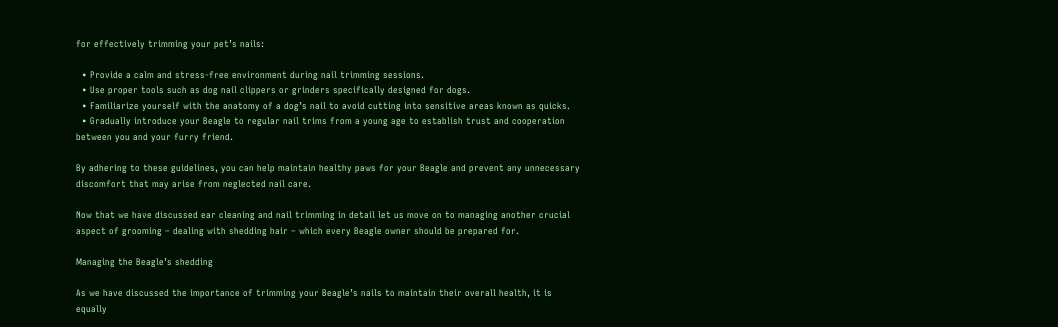for effectively trimming your pet’s nails:

  • Provide a calm and stress-free environment during nail trimming sessions.
  • Use proper tools such as dog nail clippers or grinders specifically designed for dogs.
  • Familiarize yourself with the anatomy of a dog’s nail to avoid cutting into sensitive areas known as quicks.
  • Gradually introduce your Beagle to regular nail trims from a young age to establish trust and cooperation between you and your furry friend.

By adhering to these guidelines, you can help maintain healthy paws for your Beagle and prevent any unnecessary discomfort that may arise from neglected nail care.

Now that we have discussed ear cleaning and nail trimming in detail let us move on to managing another crucial aspect of grooming – dealing with shedding hair – which every Beagle owner should be prepared for.

Managing the Beagle’s shedding

As we have discussed the importance of trimming your Beagle’s nails to maintain their overall health, it is equally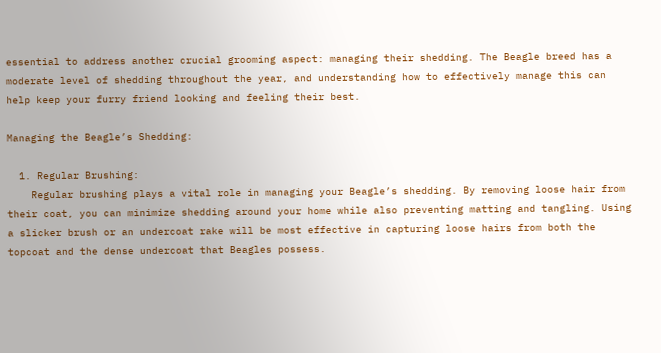essential to address another crucial grooming aspect: managing their shedding. The Beagle breed has a moderate level of shedding throughout the year, and understanding how to effectively manage this can help keep your furry friend looking and feeling their best.

Managing the Beagle’s Shedding:

  1. Regular Brushing:
    Regular brushing plays a vital role in managing your Beagle’s shedding. By removing loose hair from their coat, you can minimize shedding around your home while also preventing matting and tangling. Using a slicker brush or an undercoat rake will be most effective in capturing loose hairs from both the topcoat and the dense undercoat that Beagles possess.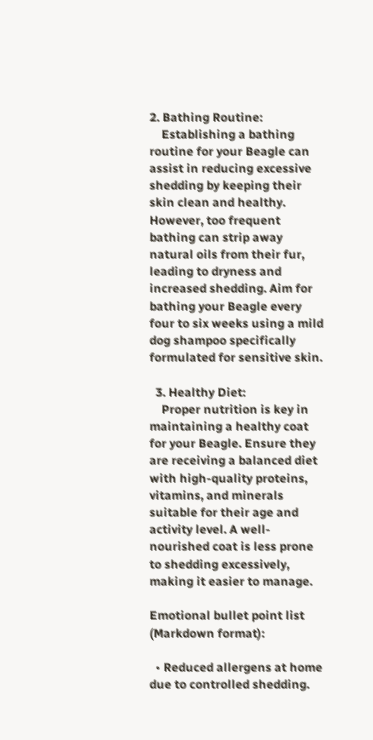2. Bathing Routine:
    Establishing a bathing routine for your Beagle can assist in reducing excessive shedding by keeping their skin clean and healthy. However, too frequent bathing can strip away natural oils from their fur, leading to dryness and increased shedding. Aim for bathing your Beagle every four to six weeks using a mild dog shampoo specifically formulated for sensitive skin.

  3. Healthy Diet:
    Proper nutrition is key in maintaining a healthy coat for your Beagle. Ensure they are receiving a balanced diet with high-quality proteins, vitamins, and minerals suitable for their age and activity level. A well-nourished coat is less prone to shedding excessively, making it easier to manage.

Emotional bullet point list (Markdown format):

  • Reduced allergens at home due to controlled shedding.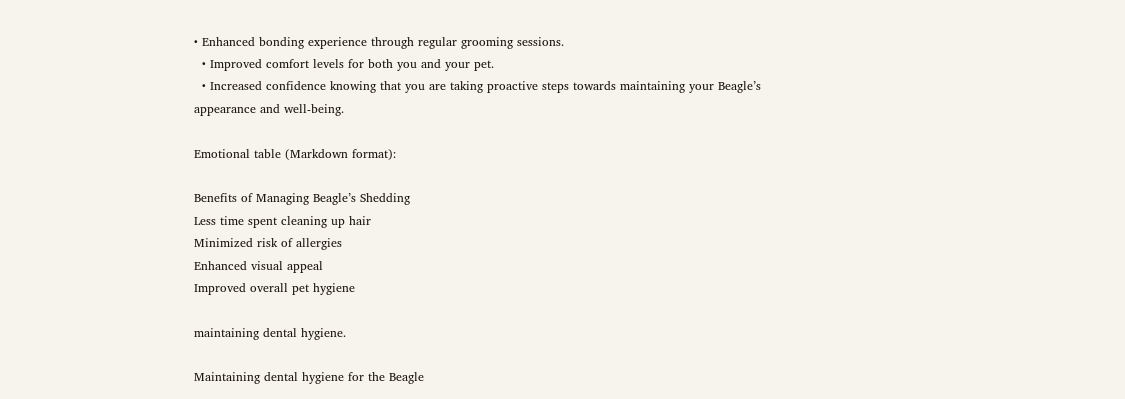• Enhanced bonding experience through regular grooming sessions.
  • Improved comfort levels for both you and your pet.
  • Increased confidence knowing that you are taking proactive steps towards maintaining your Beagle’s appearance and well-being.

Emotional table (Markdown format):

Benefits of Managing Beagle’s Shedding
Less time spent cleaning up hair
Minimized risk of allergies
Enhanced visual appeal
Improved overall pet hygiene

maintaining dental hygiene.

Maintaining dental hygiene for the Beagle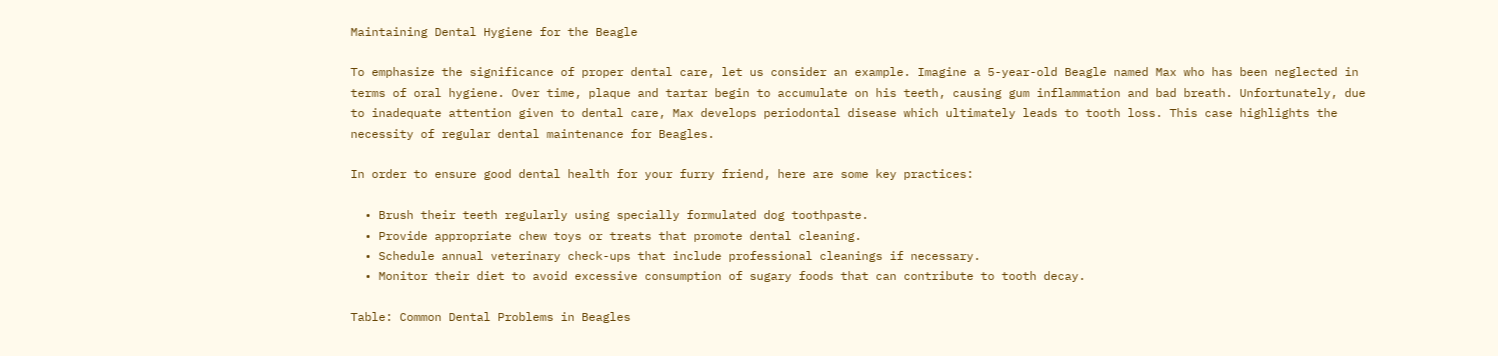Maintaining Dental Hygiene for the Beagle

To emphasize the significance of proper dental care, let us consider an example. Imagine a 5-year-old Beagle named Max who has been neglected in terms of oral hygiene. Over time, plaque and tartar begin to accumulate on his teeth, causing gum inflammation and bad breath. Unfortunately, due to inadequate attention given to dental care, Max develops periodontal disease which ultimately leads to tooth loss. This case highlights the necessity of regular dental maintenance for Beagles.

In order to ensure good dental health for your furry friend, here are some key practices:

  • Brush their teeth regularly using specially formulated dog toothpaste.
  • Provide appropriate chew toys or treats that promote dental cleaning.
  • Schedule annual veterinary check-ups that include professional cleanings if necessary.
  • Monitor their diet to avoid excessive consumption of sugary foods that can contribute to tooth decay.

Table: Common Dental Problems in Beagles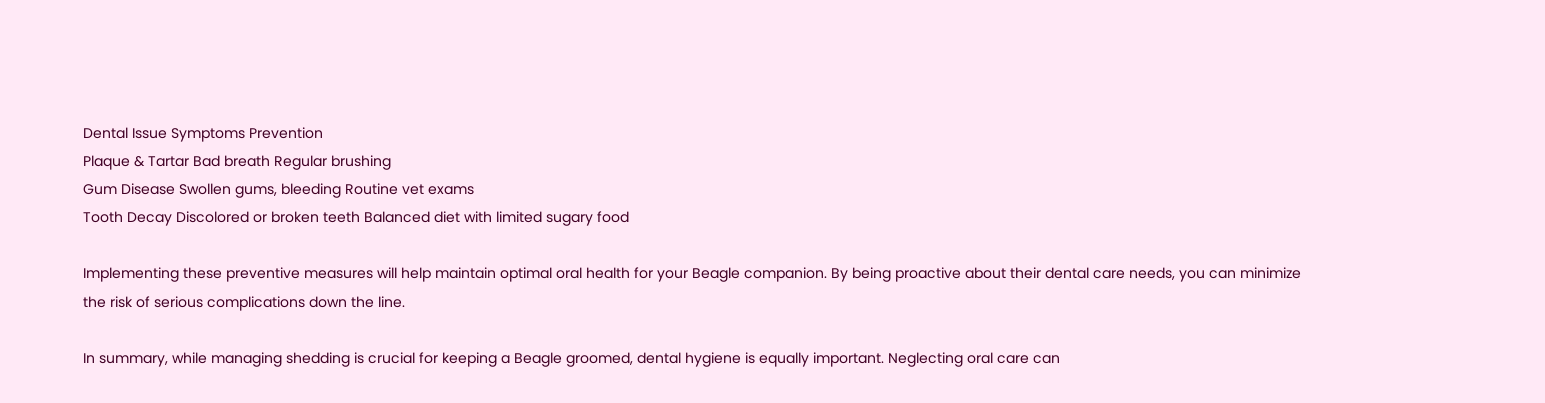Dental Issue Symptoms Prevention
Plaque & Tartar Bad breath Regular brushing
Gum Disease Swollen gums, bleeding Routine vet exams
Tooth Decay Discolored or broken teeth Balanced diet with limited sugary food

Implementing these preventive measures will help maintain optimal oral health for your Beagle companion. By being proactive about their dental care needs, you can minimize the risk of serious complications down the line.

In summary, while managing shedding is crucial for keeping a Beagle groomed, dental hygiene is equally important. Neglecting oral care can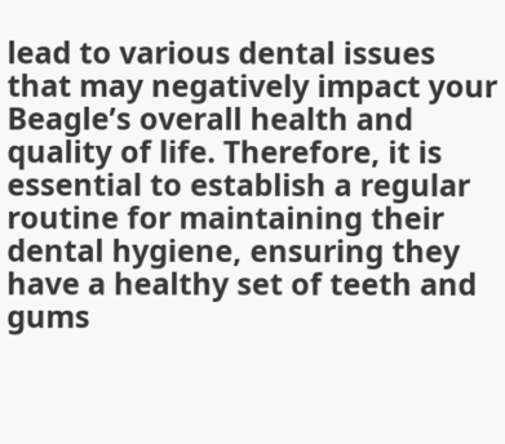lead to various dental issues that may negatively impact your Beagle’s overall health and quality of life. Therefore, it is essential to establish a regular routine for maintaining their dental hygiene, ensuring they have a healthy set of teeth and gums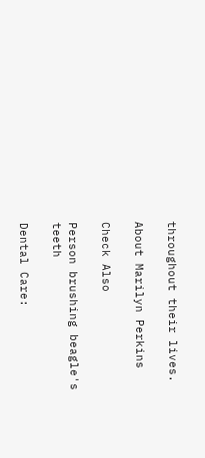throughout their lives.

About Marilyn Perkins

Check Also

Person brushing beagle's teeth

Dental Care: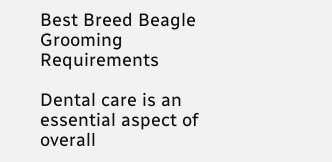Best Breed Beagle Grooming Requirements

Dental care is an essential aspect of overall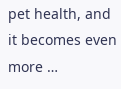pet health, and it becomes even more …